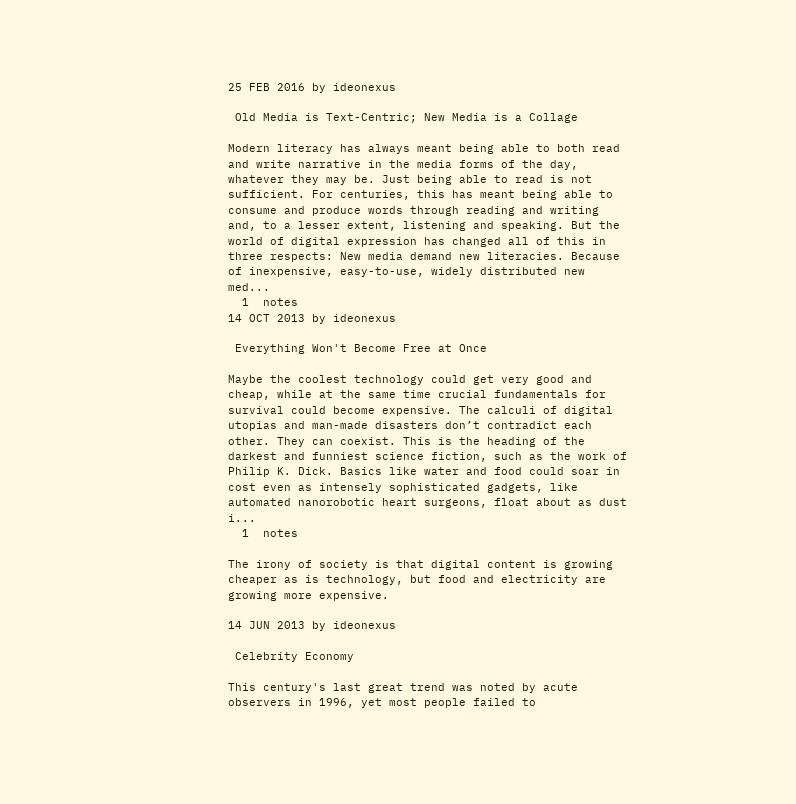25 FEB 2016 by ideonexus

 Old Media is Text-Centric; New Media is a Collage

Modern literacy has always meant being able to both read and write narrative in the media forms of the day, whatever they may be. Just being able to read is not sufficient. For centuries, this has meant being able to consume and produce words through reading and writing and, to a lesser extent, listening and speaking. But the world of digital expression has changed all of this in three respects: New media demand new literacies. Because of inexpensive, easy-to-use, widely distributed new med...
  1  notes
14 OCT 2013 by ideonexus

 Everything Won't Become Free at Once

Maybe the coolest technology could get very good and cheap, while at the same time crucial fundamentals for survival could become expensive. The calculi of digital utopias and man-made disasters don’t contradict each other. They can coexist. This is the heading of the darkest and funniest science fiction, such as the work of Philip K. Dick. Basics like water and food could soar in cost even as intensely sophisticated gadgets, like automated nanorobotic heart surgeons, float about as dust i...
  1  notes

The irony of society is that digital content is growing cheaper as is technology, but food and electricity are growing more expensive.

14 JUN 2013 by ideonexus

 Celebrity Economy

This century's last great trend was noted by acute observers in 1996, yet most people failed to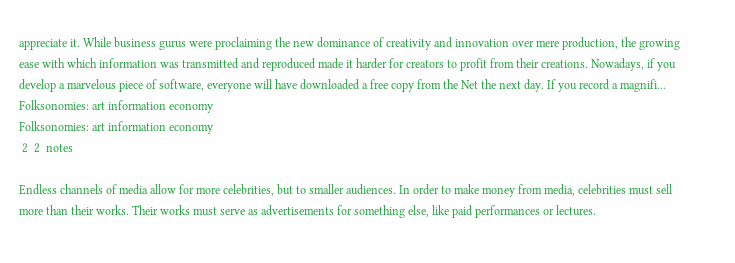appreciate it. While business gurus were proclaiming the new dominance of creativity and innovation over mere production, the growing ease with which information was transmitted and reproduced made it harder for creators to profit from their creations. Nowadays, if you develop a marvelous piece of software, everyone will have downloaded a free copy from the Net the next day. If you record a magnifi...
Folksonomies: art information economy
Folksonomies: art information economy
 2  2  notes

Endless channels of media allow for more celebrities, but to smaller audiences. In order to make money from media, celebrities must sell more than their works. Their works must serve as advertisements for something else, like paid performances or lectures.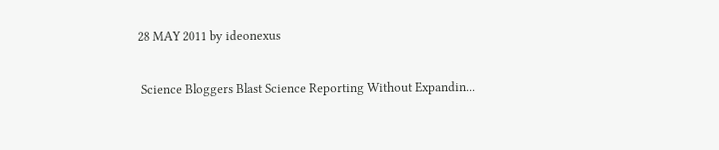28 MAY 2011 by ideonexus

 Science Bloggers Blast Science Reporting Without Expandin...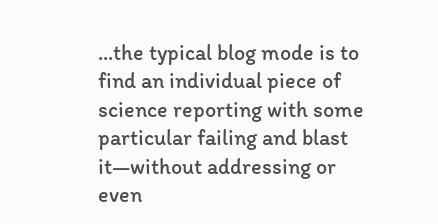...the typical blog mode is to find an individual piece of science reporting with some particular failing and blast it—without addressing or even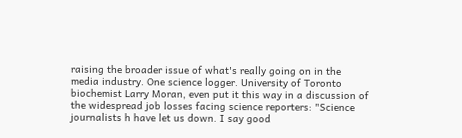raising the broader issue of what's really going on in the media industry. One science logger. University of Toronto biochemist Larry Moran, even put it this way in a discussion of the widespread job losses facing science reporters: "Science journalists h have let us down. I say good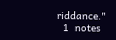riddance."
  1  notes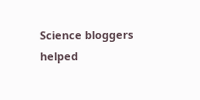Science bloggers helped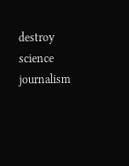destroy science journalism